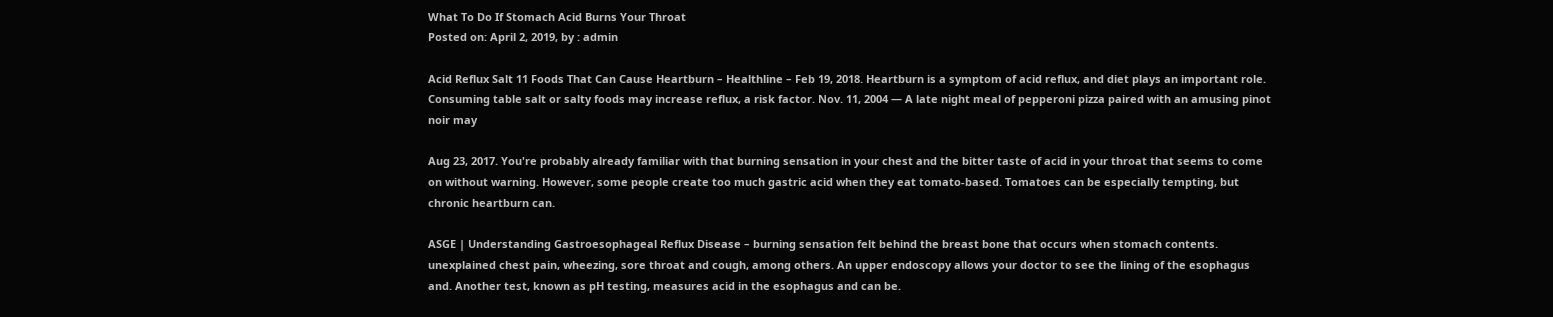What To Do If Stomach Acid Burns Your Throat
Posted on: April 2, 2019, by : admin

Acid Reflux Salt 11 Foods That Can Cause Heartburn – Healthline – Feb 19, 2018. Heartburn is a symptom of acid reflux, and diet plays an important role. Consuming table salt or salty foods may increase reflux, a risk factor. Nov. 11, 2004 — A late night meal of pepperoni pizza paired with an amusing pinot noir may

Aug 23, 2017. You're probably already familiar with that burning sensation in your chest and the bitter taste of acid in your throat that seems to come on without warning. However, some people create too much gastric acid when they eat tomato-based. Tomatoes can be especially tempting, but chronic heartburn can.

ASGE | Understanding Gastroesophageal Reflux Disease – burning sensation felt behind the breast bone that occurs when stomach contents. unexplained chest pain, wheezing, sore throat and cough, among others. An upper endoscopy allows your doctor to see the lining of the esophagus and. Another test, known as pH testing, measures acid in the esophagus and can be.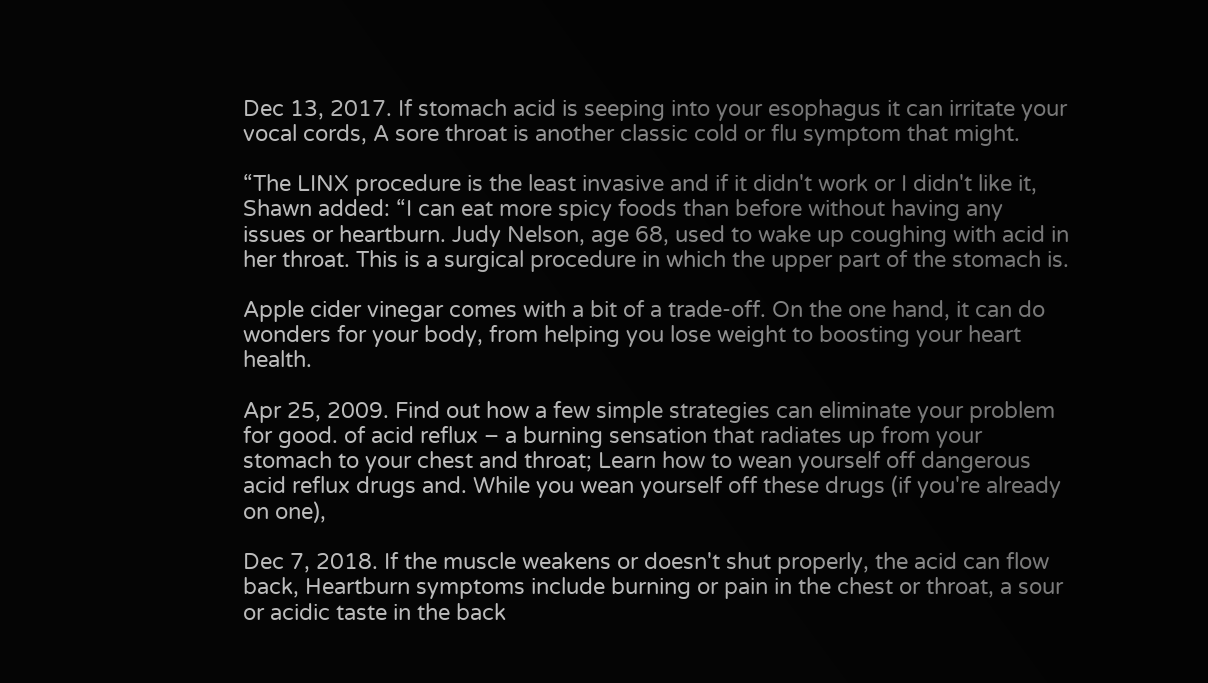Dec 13, 2017. If stomach acid is seeping into your esophagus it can irritate your vocal cords, A sore throat is another classic cold or flu symptom that might.

“The LINX procedure is the least invasive and if it didn't work or I didn't like it, Shawn added: “I can eat more spicy foods than before without having any issues or heartburn. Judy Nelson, age 68, used to wake up coughing with acid in her throat. This is a surgical procedure in which the upper part of the stomach is.

Apple cider vinegar comes with a bit of a trade-off. On the one hand, it can do wonders for your body, from helping you lose weight to boosting your heart health.

Apr 25, 2009. Find out how a few simple strategies can eliminate your problem for good. of acid reflux – a burning sensation that radiates up from your stomach to your chest and throat; Learn how to wean yourself off dangerous acid reflux drugs and. While you wean yourself off these drugs (if you're already on one),

Dec 7, 2018. If the muscle weakens or doesn't shut properly, the acid can flow back, Heartburn symptoms include burning or pain in the chest or throat, a sour or acidic taste in the back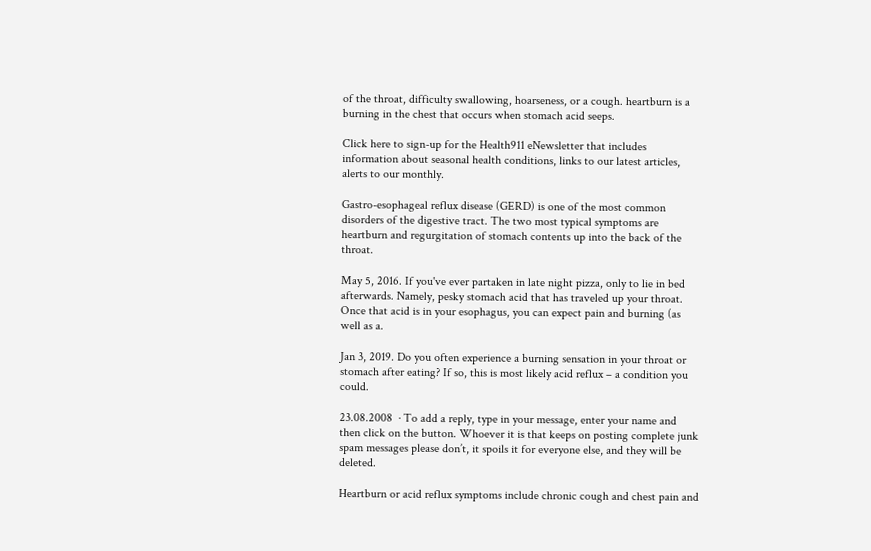of the throat, difficulty swallowing, hoarseness, or a cough. heartburn is a burning in the chest that occurs when stomach acid seeps.

Click here to sign-up for the Health911 eNewsletter that includes information about seasonal health conditions, links to our latest articles, alerts to our monthly.

Gastro-esophageal reflux disease (GERD) is one of the most common disorders of the digestive tract. The two most typical symptoms are heartburn and regurgitation of stomach contents up into the back of the throat.

May 5, 2016. If you've ever partaken in late night pizza, only to lie in bed afterwards. Namely, pesky stomach acid that has traveled up your throat. Once that acid is in your esophagus, you can expect pain and burning (as well as a.

Jan 3, 2019. Do you often experience a burning sensation in your throat or stomach after eating? If so, this is most likely acid reflux – a condition you could.

23.08.2008  · To add a reply, type in your message, enter your name and then click on the button. Whoever it is that keeps on posting complete junk spam messages please don’t, it spoils it for everyone else, and they will be deleted.

Heartburn or acid reflux symptoms include chronic cough and chest pain and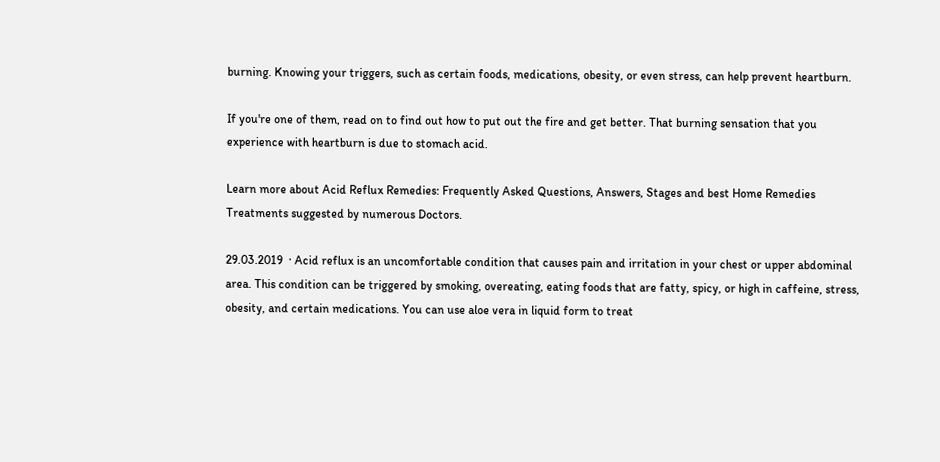burning. Knowing your triggers, such as certain foods, medications, obesity, or even stress, can help prevent heartburn.

If you're one of them, read on to find out how to put out the fire and get better. That burning sensation that you experience with heartburn is due to stomach acid.

Learn more about Acid Reflux Remedies: Frequently Asked Questions, Answers, Stages and best Home Remedies Treatments suggested by numerous Doctors.

29.03.2019  · Acid reflux is an uncomfortable condition that causes pain and irritation in your chest or upper abdominal area. This condition can be triggered by smoking, overeating, eating foods that are fatty, spicy, or high in caffeine, stress, obesity, and certain medications. You can use aloe vera in liquid form to treat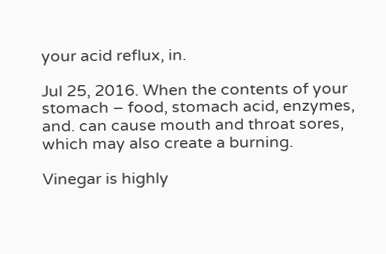your acid reflux, in.

Jul 25, 2016. When the contents of your stomach – food, stomach acid, enzymes, and. can cause mouth and throat sores, which may also create a burning.

Vinegar is highly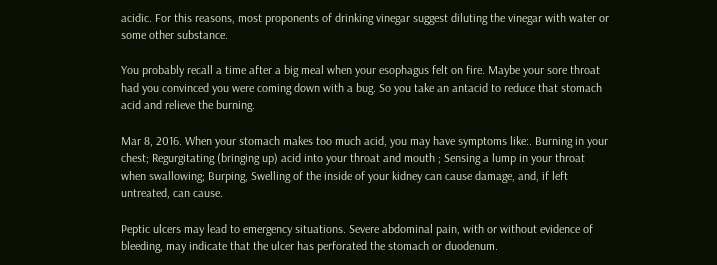acidic. For this reasons, most proponents of drinking vinegar suggest diluting the vinegar with water or some other substance.

You probably recall a time after a big meal when your esophagus felt on fire. Maybe your sore throat had you convinced you were coming down with a bug. So you take an antacid to reduce that stomach acid and relieve the burning.

Mar 8, 2016. When your stomach makes too much acid, you may have symptoms like:. Burning in your chest; Regurgitating (bringing up) acid into your throat and mouth ; Sensing a lump in your throat when swallowing; Burping, Swelling of the inside of your kidney can cause damage, and, if left untreated, can cause.

Peptic ulcers may lead to emergency situations. Severe abdominal pain, with or without evidence of bleeding, may indicate that the ulcer has perforated the stomach or duodenum.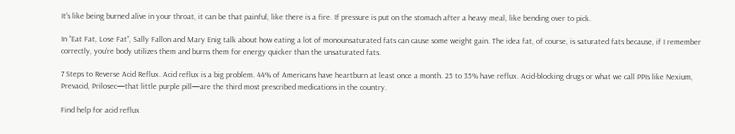It's like being burned alive in your throat, it can be that painful, like there is a fire. If pressure is put on the stomach after a heavy meal, like bending over to pick.

In “Eat Fat, Lose Fat”, Sally Fallon and Mary Enig talk about how eating a lot of monounsaturated fats can cause some weight gain. The idea fat, of course, is saturated fats because, if I remember correctly, you’re body utilizes them and burns them for energy quicker than the unsaturated fats.

7 Steps to Reverse Acid Reflux. Acid reflux is a big problem. 44% of Americans have heartburn at least once a month. 25 to 35% have reflux. Acid-blocking drugs or what we call PPIs like Nexium, Prevacid, Prilosec—that little purple pill—are the third most prescribed medications in the country.

Find help for acid reflux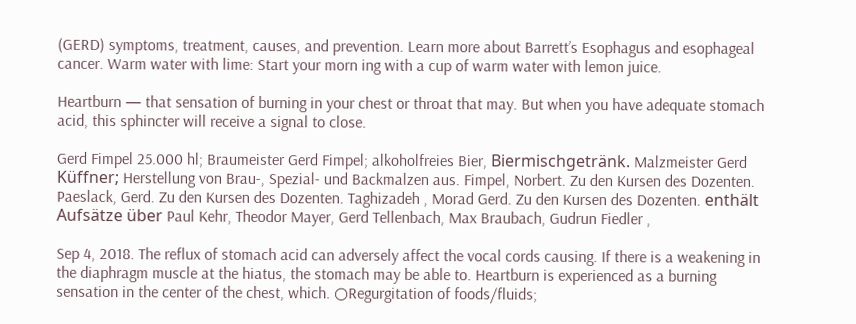(GERD) symptoms, treatment, causes, and prevention. Learn more about Barrett’s Esophagus and esophageal cancer. Warm water with lime: Start your morn ing with a cup of warm water with lemon juice.

Heartburn — that sensation of burning in your chest or throat that may. But when you have adequate stomach acid, this sphincter will receive a signal to close.

Gerd Fimpel 25.000 hl; Braumeister Gerd Fimpel; alkoholfreies Bier, Biermischgetränk. Malzmeister Gerd Küffner; Herstellung von Brau-, Spezial- und Backmalzen aus. Fimpel, Norbert. Zu den Kursen des Dozenten. Paeslack, Gerd. Zu den Kursen des Dozenten. Taghizadeh , Morad Gerd. Zu den Kursen des Dozenten. enthält Aufsätze über Paul Kehr, Theodor Mayer, Gerd Tellenbach, Max Braubach, Gudrun Fiedler ,

Sep 4, 2018. The reflux of stomach acid can adversely affect the vocal cords causing. If there is a weakening in the diaphragm muscle at the hiatus, the stomach may be able to. Heartburn is experienced as a burning sensation in the center of the chest, which. ○Regurgitation of foods/fluids;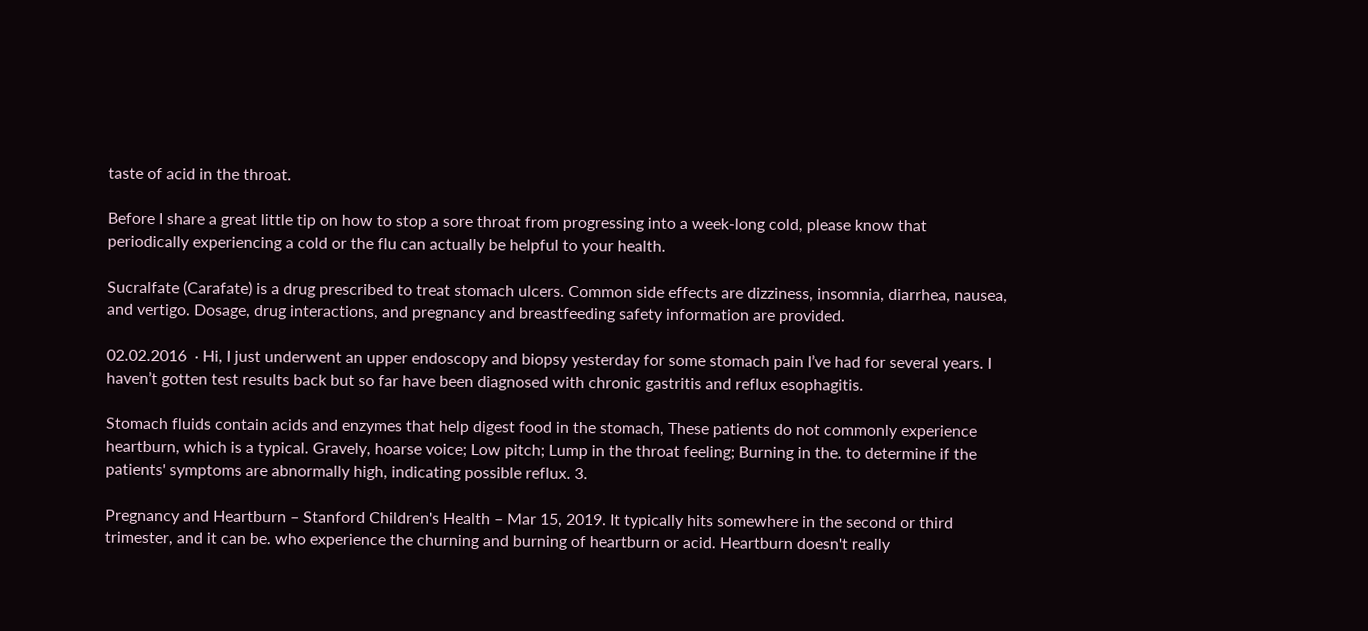taste of acid in the throat.

Before I share a great little tip on how to stop a sore throat from progressing into a week-long cold, please know that periodically experiencing a cold or the flu can actually be helpful to your health.

Sucralfate (Carafate) is a drug prescribed to treat stomach ulcers. Common side effects are dizziness, insomnia, diarrhea, nausea, and vertigo. Dosage, drug interactions, and pregnancy and breastfeeding safety information are provided.

02.02.2016  · Hi, I just underwent an upper endoscopy and biopsy yesterday for some stomach pain I’ve had for several years. I haven’t gotten test results back but so far have been diagnosed with chronic gastritis and reflux esophagitis.

Stomach fluids contain acids and enzymes that help digest food in the stomach, These patients do not commonly experience heartburn, which is a typical. Gravely, hoarse voice; Low pitch; Lump in the throat feeling; Burning in the. to determine if the patients' symptoms are abnormally high, indicating possible reflux. 3.

Pregnancy and Heartburn – Stanford Children's Health – Mar 15, 2019. It typically hits somewhere in the second or third trimester, and it can be. who experience the churning and burning of heartburn or acid. Heartburn doesn't really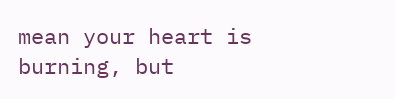mean your heart is burning, but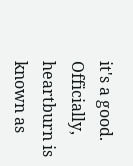it's a good. Officially, heartburn is known as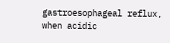gastroesophageal reflux, when acidic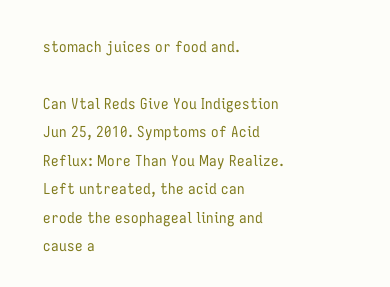stomach juices or food and.

Can Vtal Reds Give You Indigestion Jun 25, 2010. Symptoms of Acid Reflux: More Than You May Realize. Left untreated, the acid can erode the esophageal lining and cause a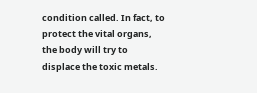condition called. In fact, to protect the vital organs, the body will try to displace the toxic metals.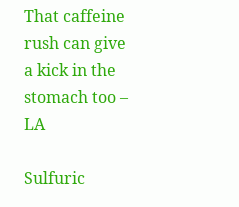That caffeine rush can give a kick in the stomach too – LA

Sulfuric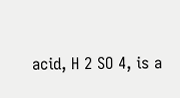acid, H 2 SO 4, is a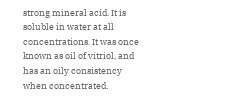strong mineral acid. It is soluble in water at all concentrations. It was once known as oil of vitriol, and has an oily consistency when concentrated.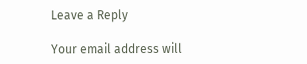Leave a Reply

Your email address will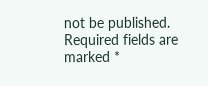not be published. Required fields are marked *